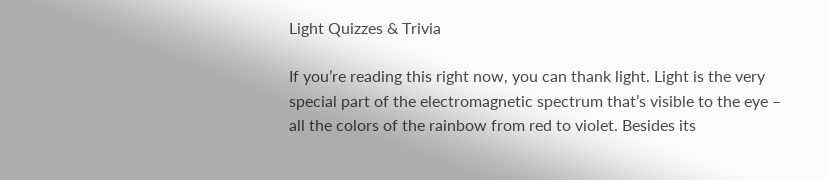Light Quizzes & Trivia

If you’re reading this right now, you can thank light. Light is the very special part of the electromagnetic spectrum that’s visible to the eye – all the colors of the rainbow from red to violet. Besides its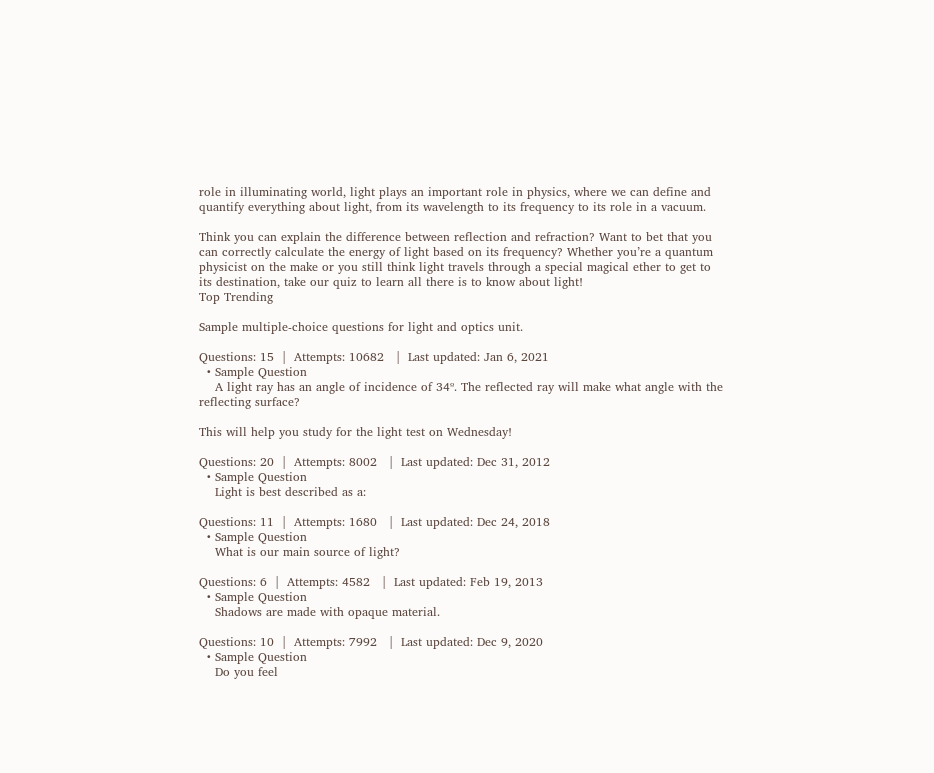role in illuminating world, light plays an important role in physics, where we can define and quantify everything about light, from its wavelength to its frequency to its role in a vacuum.

Think you can explain the difference between reflection and refraction? Want to bet that you can correctly calculate the energy of light based on its frequency? Whether you’re a quantum physicist on the make or you still think light travels through a special magical ether to get to its destination, take our quiz to learn all there is to know about light!
Top Trending

Sample multiple-choice questions for light and optics unit.

Questions: 15  |  Attempts: 10682   |  Last updated: Jan 6, 2021
  • Sample Question
    A light ray has an angle of incidence of 34º. The reflected ray will make what angle with the reflecting surface?

This will help you study for the light test on Wednesday!

Questions: 20  |  Attempts: 8002   |  Last updated: Dec 31, 2012
  • Sample Question
    Light is best described as a:

Questions: 11  |  Attempts: 1680   |  Last updated: Dec 24, 2018
  • Sample Question
    What is our main source of light?

Questions: 6  |  Attempts: 4582   |  Last updated: Feb 19, 2013
  • Sample Question
    Shadows are made with opaque material.

Questions: 10  |  Attempts: 7992   |  Last updated: Dec 9, 2020
  • Sample Question
    Do you feel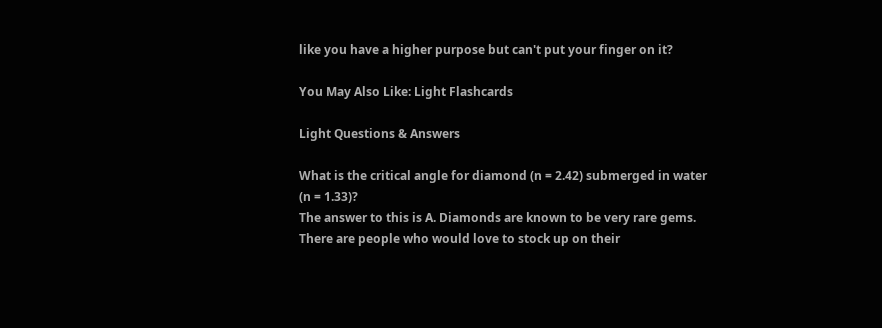like you have a higher purpose but can't put your finger on it?

You May Also Like: Light Flashcards

Light Questions & Answers

What is the critical angle for diamond (n = 2.42) submerged in water (n = 1.33)?
The answer to this is A. Diamonds are known to be very rare gems. There are people who would love to stock up on their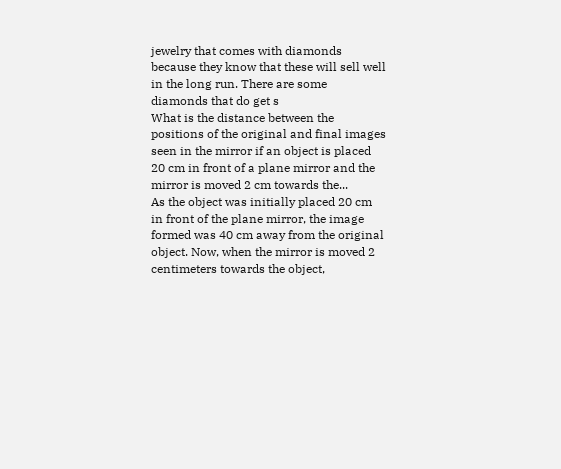jewelry that comes with diamonds because they know that these will sell well in the long run. There are some diamonds that do get s
What is the distance between the positions of the original and final images seen in the mirror if an object is placed 20 cm in front of a plane mirror and the mirror is moved 2 cm towards the...
As the object was initially placed 20 cm in front of the plane mirror, the image formed was 40 cm away from the original object. Now, when the mirror is moved 2 centimeters towards the object,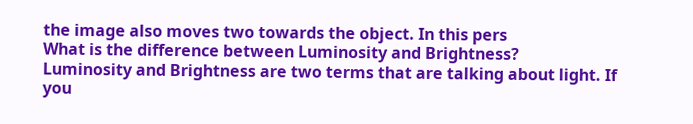the image also moves two towards the object. In this pers
What is the difference between Luminosity and Brightness?
Luminosity and Brightness are two terms that are talking about light. If you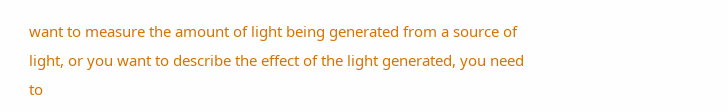want to measure the amount of light being generated from a source of light, or you want to describe the effect of the light generated, you need to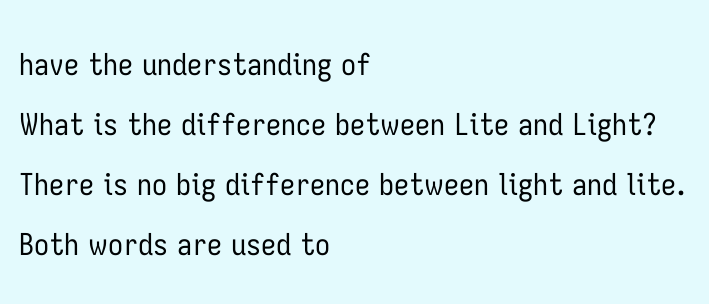have the understanding of
What is the difference between Lite and Light?
There is no big difference between light and lite. Both words are used to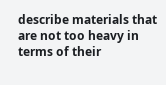describe materials that are not too heavy in terms of their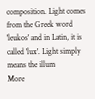composition. Light comes from the Greek word 'leukos' and in Latin, it is called 'lux'. Light simply means the illum
More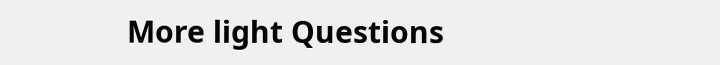More light Questions